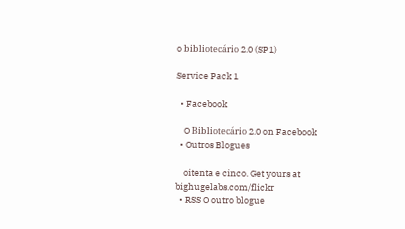o bibliotecário 2.0 (SP1)

Service Pack 1

  • Facebook

    O Bibliotecário 2.0 on Facebook
  • Outros Blogues

    oitenta e cinco. Get yours at bighugelabs.com/flickr
  • RSS O outro blogue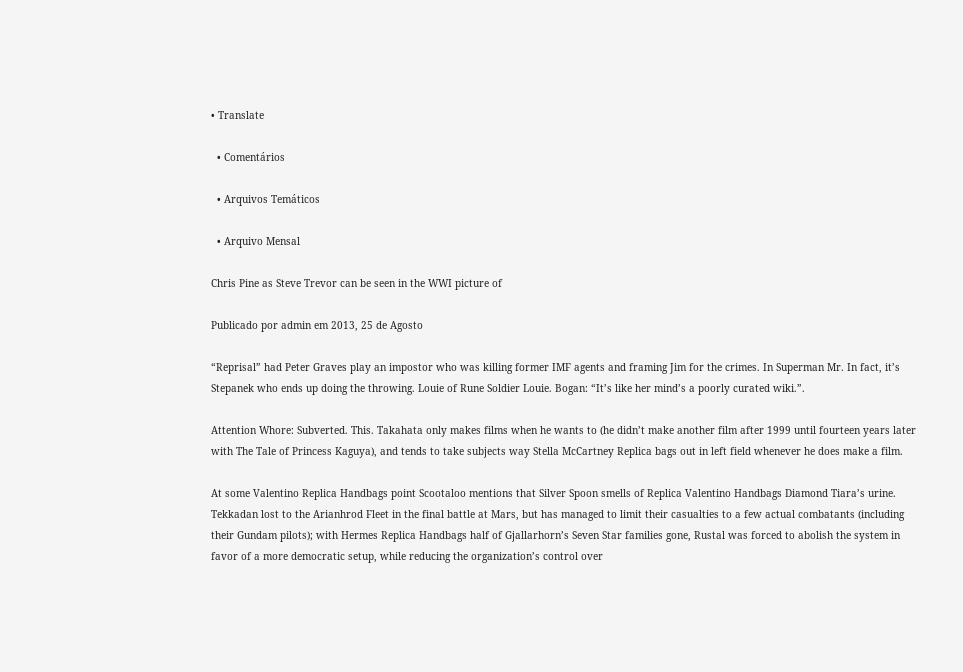• Translate

  • Comentários

  • Arquivos Temáticos

  • Arquivo Mensal

Chris Pine as Steve Trevor can be seen in the WWI picture of

Publicado por admin em 2013, 25 de Agosto

“Reprisal” had Peter Graves play an impostor who was killing former IMF agents and framing Jim for the crimes. In Superman Mr. In fact, it’s Stepanek who ends up doing the throwing. Louie of Rune Soldier Louie. Bogan: “It’s like her mind’s a poorly curated wiki.”.

Attention Whore: Subverted. This. Takahata only makes films when he wants to (he didn’t make another film after 1999 until fourteen years later with The Tale of Princess Kaguya), and tends to take subjects way Stella McCartney Replica bags out in left field whenever he does make a film.

At some Valentino Replica Handbags point Scootaloo mentions that Silver Spoon smells of Replica Valentino Handbags Diamond Tiara’s urine. Tekkadan lost to the Arianhrod Fleet in the final battle at Mars, but has managed to limit their casualties to a few actual combatants (including their Gundam pilots); with Hermes Replica Handbags half of Gjallarhorn’s Seven Star families gone, Rustal was forced to abolish the system in favor of a more democratic setup, while reducing the organization’s control over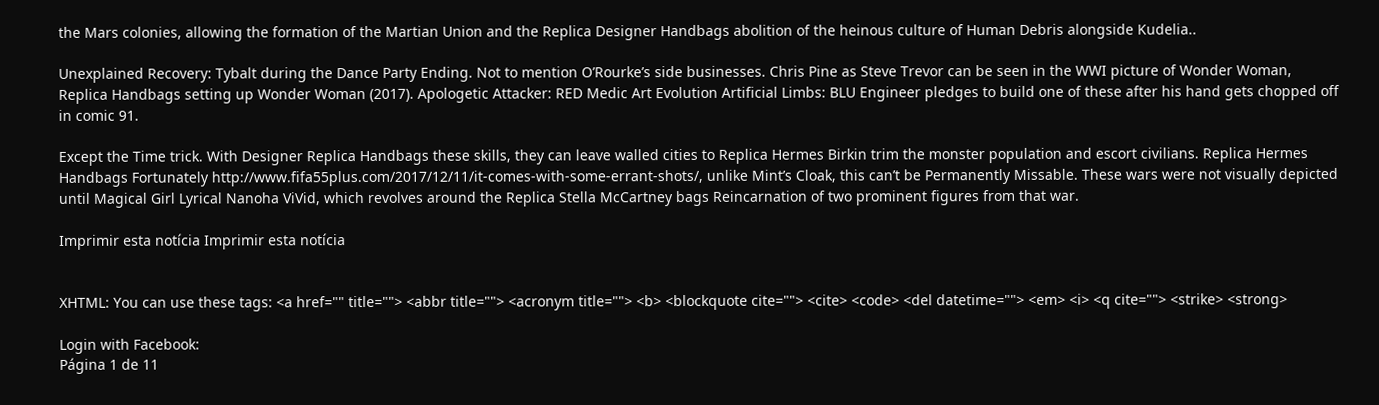the Mars colonies, allowing the formation of the Martian Union and the Replica Designer Handbags abolition of the heinous culture of Human Debris alongside Kudelia..

Unexplained Recovery: Tybalt during the Dance Party Ending. Not to mention O’Rourke’s side businesses. Chris Pine as Steve Trevor can be seen in the WWI picture of Wonder Woman, Replica Handbags setting up Wonder Woman (2017). Apologetic Attacker: RED Medic Art Evolution Artificial Limbs: BLU Engineer pledges to build one of these after his hand gets chopped off in comic 91.

Except the Time trick. With Designer Replica Handbags these skills, they can leave walled cities to Replica Hermes Birkin trim the monster population and escort civilians. Replica Hermes Handbags Fortunately http://www.fifa55plus.com/2017/12/11/it-comes-with-some-errant-shots/, unlike Mint’s Cloak, this can’t be Permanently Missable. These wars were not visually depicted until Magical Girl Lyrical Nanoha ViVid, which revolves around the Replica Stella McCartney bags Reincarnation of two prominent figures from that war.

Imprimir esta notícia Imprimir esta notícia


XHTML: You can use these tags: <a href="" title=""> <abbr title=""> <acronym title=""> <b> <blockquote cite=""> <cite> <code> <del datetime=""> <em> <i> <q cite=""> <strike> <strong>

Login with Facebook:
Página 1 de 11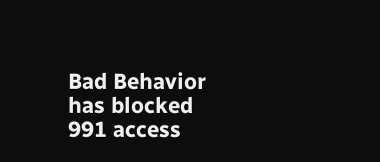Bad Behavior has blocked 991 access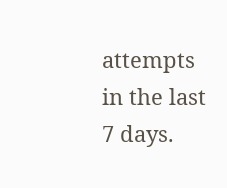attempts in the last 7 days.